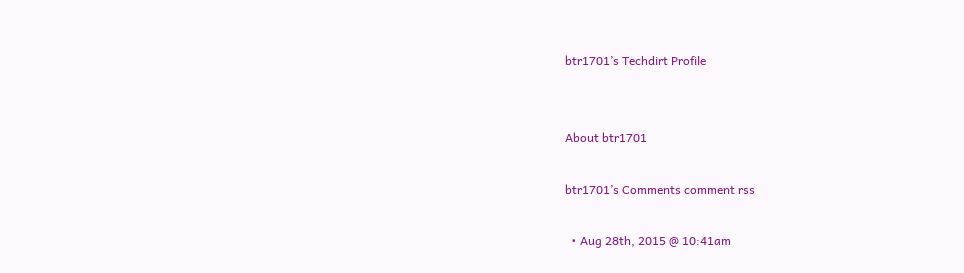btr1701’s Techdirt Profile


About btr1701

btr1701’s Comments comment rss

  • Aug 28th, 2015 @ 10:41am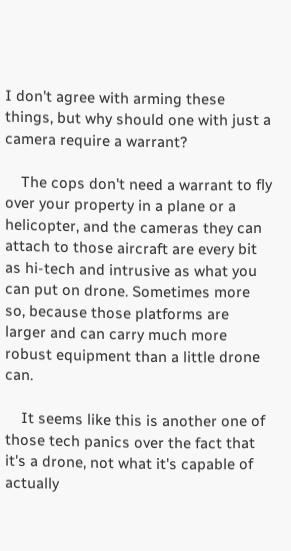I don't agree with arming these things, but why should one with just a camera require a warrant?

    The cops don't need a warrant to fly over your property in a plane or a helicopter, and the cameras they can attach to those aircraft are every bit as hi-tech and intrusive as what you can put on drone. Sometimes more so, because those platforms are larger and can carry much more robust equipment than a little drone can.

    It seems like this is another one of those tech panics over the fact that it's a drone, not what it's capable of actually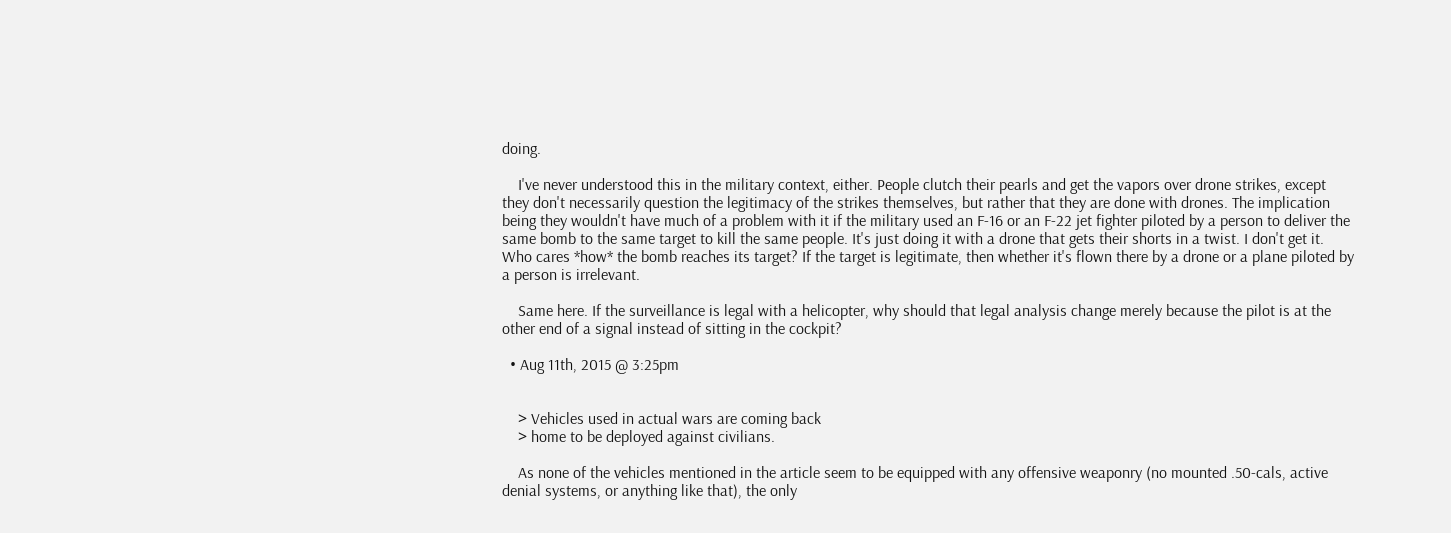doing.

    I've never understood this in the military context, either. People clutch their pearls and get the vapors over drone strikes, except they don't necessarily question the legitimacy of the strikes themselves, but rather that they are done with drones. The implication being they wouldn't have much of a problem with it if the military used an F-16 or an F-22 jet fighter piloted by a person to deliver the same bomb to the same target to kill the same people. It's just doing it with a drone that gets their shorts in a twist. I don't get it. Who cares *how* the bomb reaches its target? If the target is legitimate, then whether it's flown there by a drone or a plane piloted by a person is irrelevant.

    Same here. If the surveillance is legal with a helicopter, why should that legal analysis change merely because the pilot is at the other end of a signal instead of sitting in the cockpit?

  • Aug 11th, 2015 @ 3:25pm


    > Vehicles used in actual wars are coming back
    > home to be deployed against civilians.

    As none of the vehicles mentioned in the article seem to be equipped with any offensive weaponry (no mounted .50-cals, active denial systems, or anything like that), the only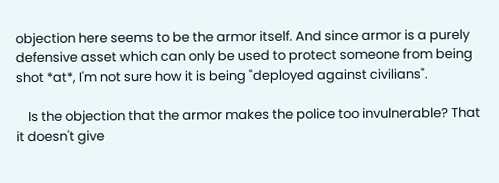objection here seems to be the armor itself. And since armor is a purely defensive asset which can only be used to protect someone from being shot *at*, I'm not sure how it is being "deployed against civilians".

    Is the objection that the armor makes the police too invulnerable? That it doesn't give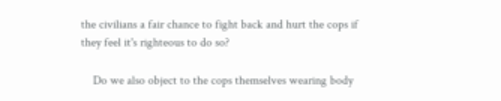the civilians a fair chance to fight back and hurt the cops if they feel it's righteous to do so?

    Do we also object to the cops themselves wearing body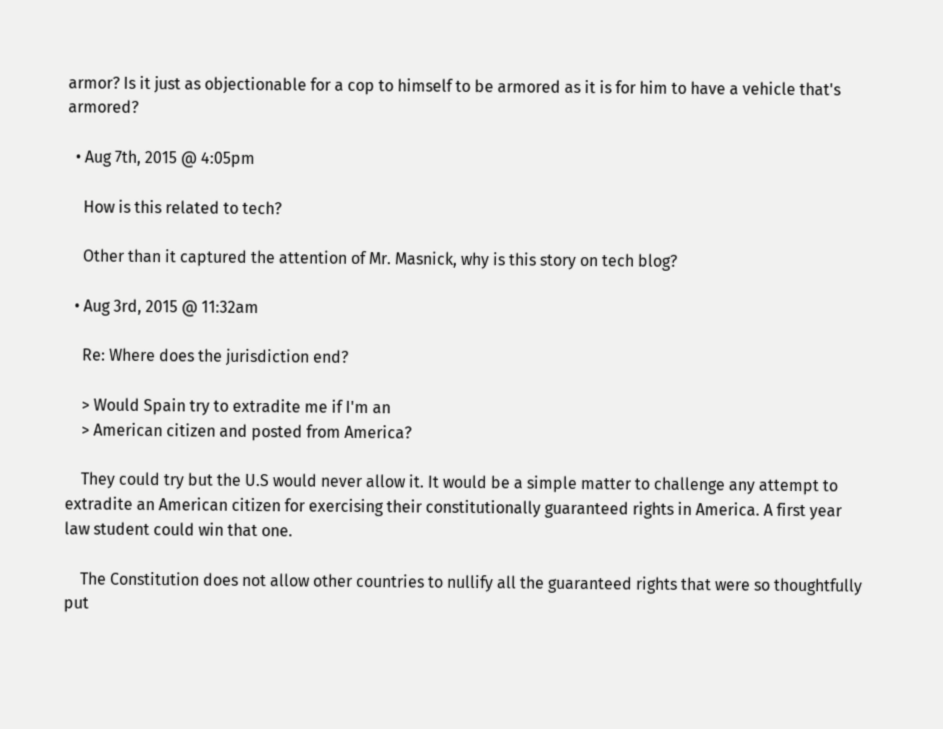armor? Is it just as objectionable for a cop to himself to be armored as it is for him to have a vehicle that's armored?

  • Aug 7th, 2015 @ 4:05pm

    How is this related to tech?

    Other than it captured the attention of Mr. Masnick, why is this story on tech blog?

  • Aug 3rd, 2015 @ 11:32am

    Re: Where does the jurisdiction end?

    > Would Spain try to extradite me if I'm an
    > American citizen and posted from America?

    They could try but the U.S would never allow it. It would be a simple matter to challenge any attempt to extradite an American citizen for exercising their constitutionally guaranteed rights in America. A first year law student could win that one.

    The Constitution does not allow other countries to nullify all the guaranteed rights that were so thoughtfully put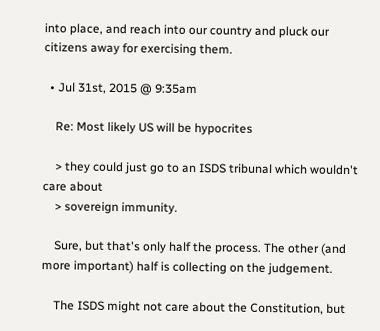into place, and reach into our country and pluck our citizens away for exercising them.

  • Jul 31st, 2015 @ 9:35am

    Re: Most likely US will be hypocrites

    > they could just go to an ISDS tribunal which wouldn't care about
    > sovereign immunity.

    Sure, but that's only half the process. The other (and more important) half is collecting on the judgement.

    The ISDS might not care about the Constitution, but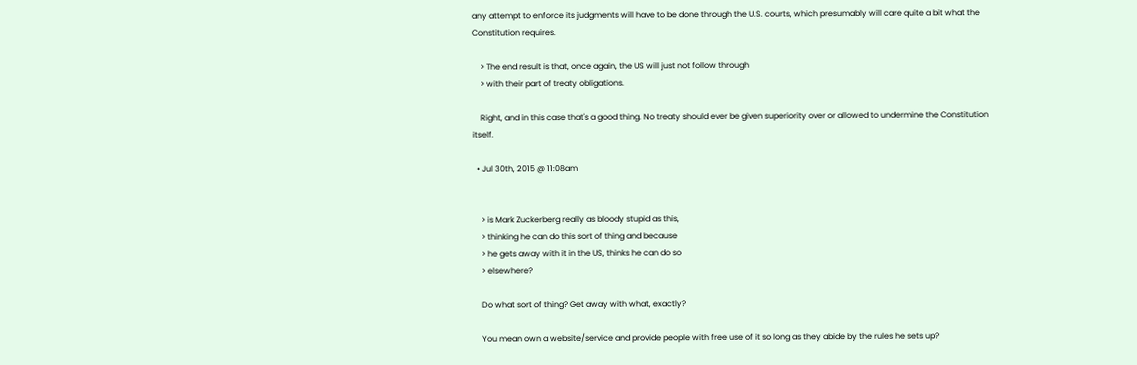any attempt to enforce its judgments will have to be done through the U.S. courts, which presumably will care quite a bit what the Constitution requires.

    > The end result is that, once again, the US will just not follow through
    > with their part of treaty obligations.

    Right, and in this case that's a good thing. No treaty should ever be given superiority over or allowed to undermine the Constitution itself.

  • Jul 30th, 2015 @ 11:08am


    > is Mark Zuckerberg really as bloody stupid as this,
    > thinking he can do this sort of thing and because
    > he gets away with it in the US, thinks he can do so
    > elsewhere?

    Do what sort of thing? Get away with what, exactly?

    You mean own a website/service and provide people with free use of it so long as they abide by the rules he sets up?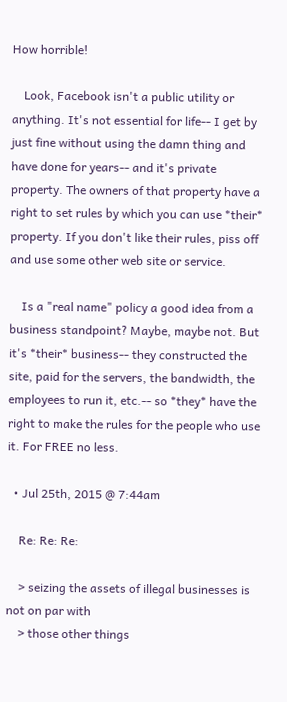How horrible!

    Look, Facebook isn't a public utility or anything. It's not essential for life-- I get by just fine without using the damn thing and have done for years-- and it's private property. The owners of that property have a right to set rules by which you can use *their* property. If you don't like their rules, piss off and use some other web site or service.

    Is a "real name" policy a good idea from a business standpoint? Maybe, maybe not. But it's *their* business-- they constructed the site, paid for the servers, the bandwidth, the employees to run it, etc.-- so *they* have the right to make the rules for the people who use it. For FREE no less.

  • Jul 25th, 2015 @ 7:44am

    Re: Re: Re:

    > seizing the assets of illegal businesses is not on par with
    > those other things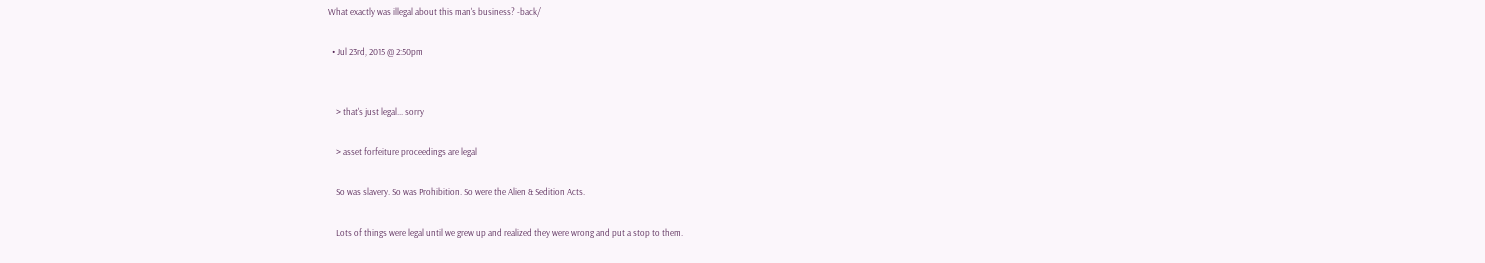What exactly was illegal about this man's business? -back/

  • Jul 23rd, 2015 @ 2:50pm


    > that's just legal... sorry

    > asset forfeiture proceedings are legal

    So was slavery. So was Prohibition. So were the Alien & Sedition Acts.

    Lots of things were legal until we grew up and realized they were wrong and put a stop to them.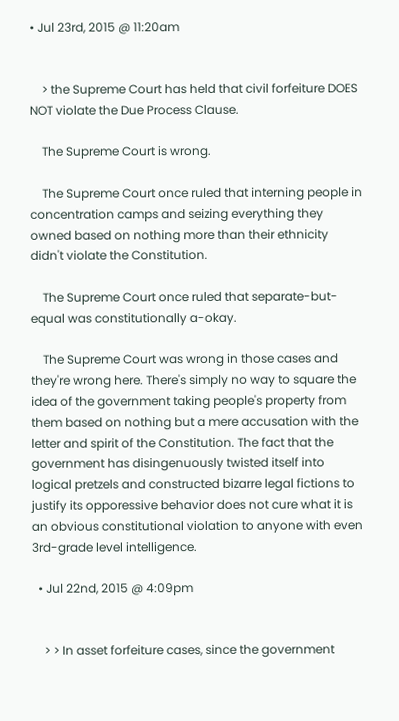• Jul 23rd, 2015 @ 11:20am


    > the Supreme Court has held that civil forfeiture DOES NOT violate the Due Process Clause.

    The Supreme Court is wrong.

    The Supreme Court once ruled that interning people in concentration camps and seizing everything they owned based on nothing more than their ethnicity didn't violate the Constitution.

    The Supreme Court once ruled that separate-but-equal was constitutionally a-okay.

    The Supreme Court was wrong in those cases and they're wrong here. There's simply no way to square the idea of the government taking people's property from them based on nothing but a mere accusation with the letter and spirit of the Constitution. The fact that the government has disingenuously twisted itself into logical pretzels and constructed bizarre legal fictions to justify its opporessive behavior does not cure what it is an obvious constitutional violation to anyone with even 3rd-grade level intelligence.

  • Jul 22nd, 2015 @ 4:09pm


    > > In asset forfeiture cases, since the government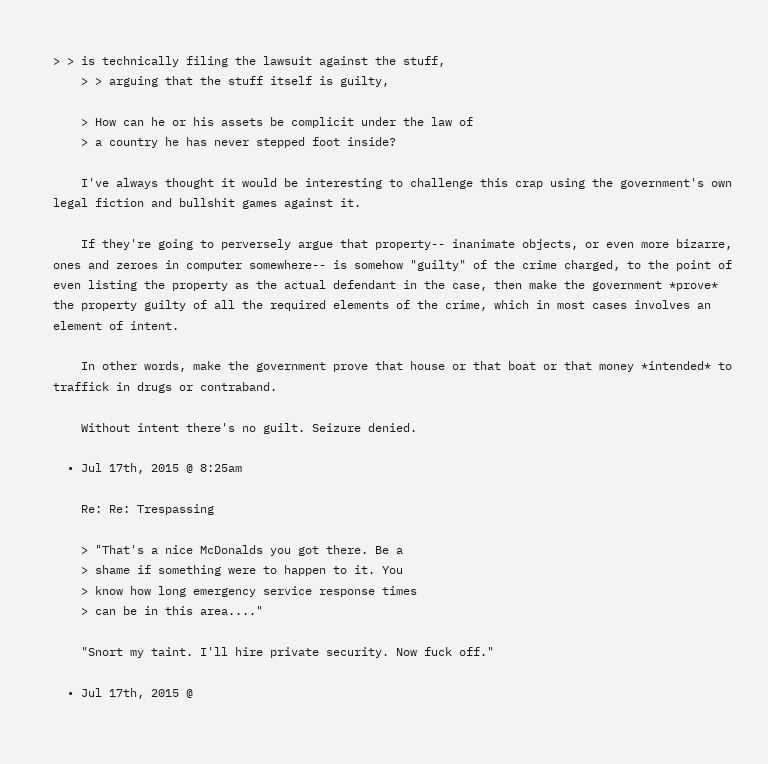> > is technically filing the lawsuit against the stuff,
    > > arguing that the stuff itself is guilty,

    > How can he or his assets be complicit under the law of
    > a country he has never stepped foot inside?

    I've always thought it would be interesting to challenge this crap using the government's own legal fiction and bullshit games against it.

    If they're going to perversely argue that property-- inanimate objects, or even more bizarre, ones and zeroes in computer somewhere-- is somehow "guilty" of the crime charged, to the point of even listing the property as the actual defendant in the case, then make the government *prove* the property guilty of all the required elements of the crime, which in most cases involves an element of intent.

    In other words, make the government prove that house or that boat or that money *intended* to traffick in drugs or contraband.

    Without intent there's no guilt. Seizure denied.

  • Jul 17th, 2015 @ 8:25am

    Re: Re: Trespassing

    > "That's a nice McDonalds you got there. Be a
    > shame if something were to happen to it. You
    > know how long emergency service response times
    > can be in this area...."

    "Snort my taint. I'll hire private security. Now fuck off."

  • Jul 17th, 2015 @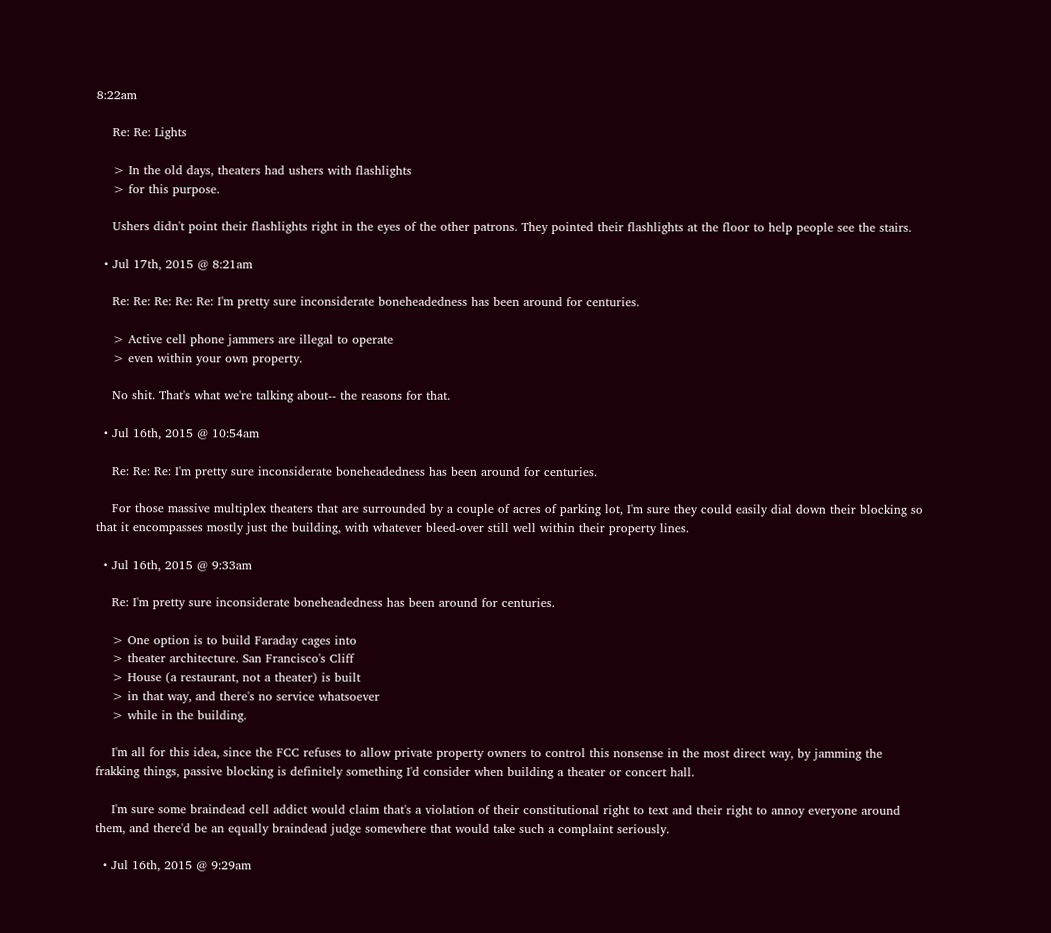8:22am

    Re: Re: Lights

    > In the old days, theaters had ushers with flashlights
    > for this purpose.

    Ushers didn't point their flashlights right in the eyes of the other patrons. They pointed their flashlights at the floor to help people see the stairs.

  • Jul 17th, 2015 @ 8:21am

    Re: Re: Re: Re: Re: I'm pretty sure inconsiderate boneheadedness has been around for centuries.

    > Active cell phone jammers are illegal to operate
    > even within your own property.

    No shit. That's what we're talking about-- the reasons for that.

  • Jul 16th, 2015 @ 10:54am

    Re: Re: Re: I'm pretty sure inconsiderate boneheadedness has been around for centuries.

    For those massive multiplex theaters that are surrounded by a couple of acres of parking lot, I'm sure they could easily dial down their blocking so that it encompasses mostly just the building, with whatever bleed-over still well within their property lines.

  • Jul 16th, 2015 @ 9:33am

    Re: I'm pretty sure inconsiderate boneheadedness has been around for centuries.

    > One option is to build Faraday cages into
    > theater architecture. San Francisco's Cliff
    > House (a restaurant, not a theater) is built
    > in that way, and there's no service whatsoever
    > while in the building.

    I'm all for this idea, since the FCC refuses to allow private property owners to control this nonsense in the most direct way, by jamming the frakking things, passive blocking is definitely something I'd consider when building a theater or concert hall.

    I'm sure some braindead cell addict would claim that's a violation of their constitutional right to text and their right to annoy everyone around them, and there'd be an equally braindead judge somewhere that would take such a complaint seriously.

  • Jul 16th, 2015 @ 9:29am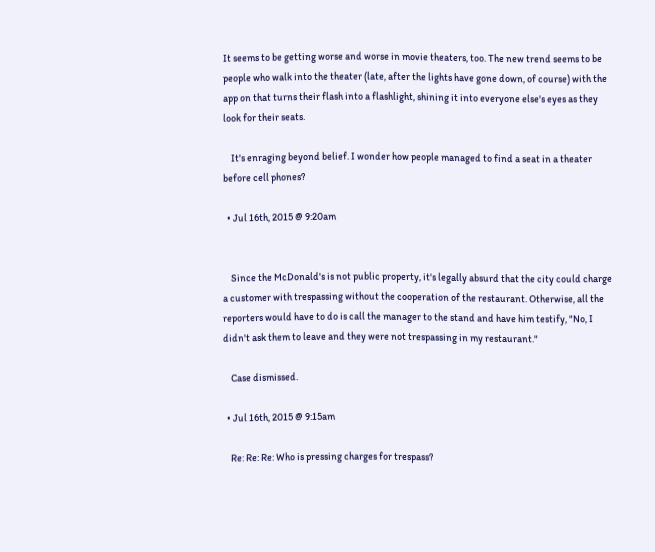It seems to be getting worse and worse in movie theaters, too. The new trend seems to be people who walk into the theater (late, after the lights have gone down, of course) with the app on that turns their flash into a flashlight, shining it into everyone else's eyes as they look for their seats.

    It's enraging beyond belief. I wonder how people managed to find a seat in a theater before cell phones?

  • Jul 16th, 2015 @ 9:20am


    Since the McDonald's is not public property, it's legally absurd that the city could charge a customer with trespassing without the cooperation of the restaurant. Otherwise, all the reporters would have to do is call the manager to the stand and have him testify, "No, I didn't ask them to leave and they were not trespassing in my restaurant."

    Case dismissed.

  • Jul 16th, 2015 @ 9:15am

    Re: Re: Re: Who is pressing charges for trespass?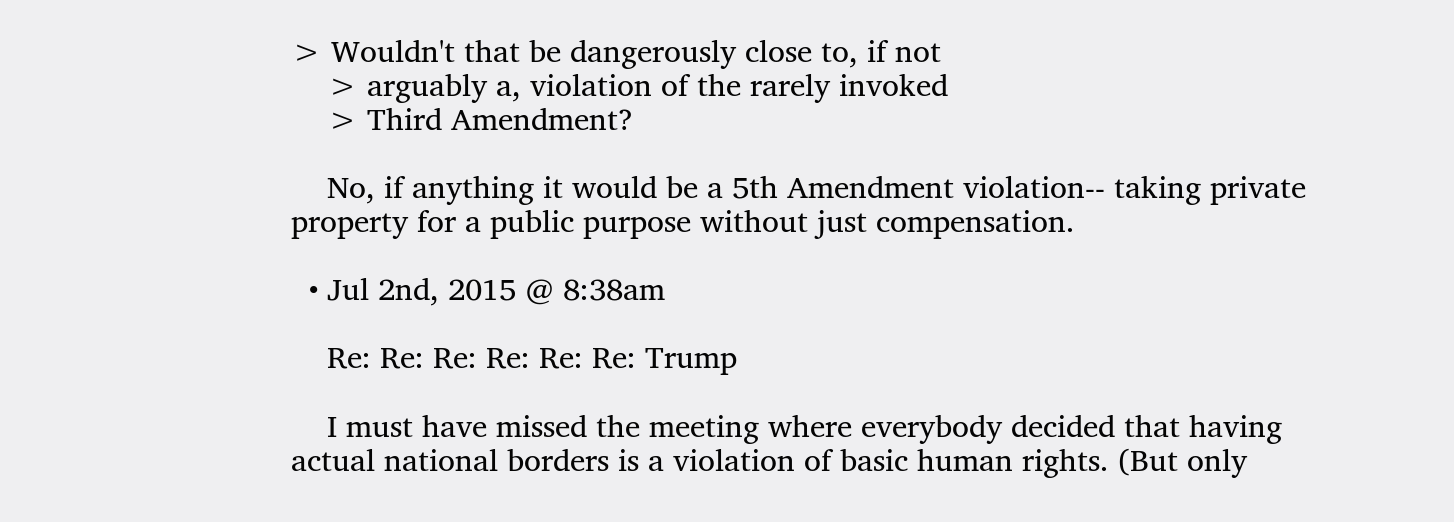> Wouldn't that be dangerously close to, if not
    > arguably a, violation of the rarely invoked
    > Third Amendment?

    No, if anything it would be a 5th Amendment violation-- taking private property for a public purpose without just compensation.

  • Jul 2nd, 2015 @ 8:38am

    Re: Re: Re: Re: Re: Re: Trump

    I must have missed the meeting where everybody decided that having actual national borders is a violation of basic human rights. (But only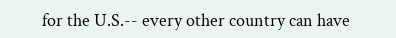for the U.S.-- every other country can have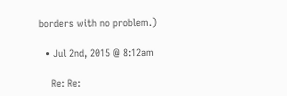borders with no problem.)

  • Jul 2nd, 2015 @ 8:12am

    Re: Re: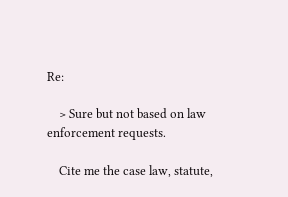Re:

    > Sure but not based on law enforcement requests.

    Cite me the case law, statute,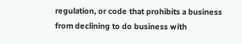regulation, or code that prohibits a business from declining to do business with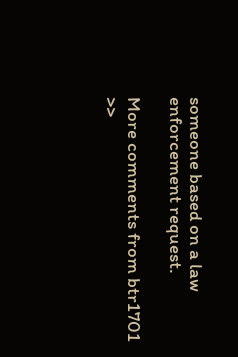someone based on a law enforcement request.

More comments from btr1701 >>